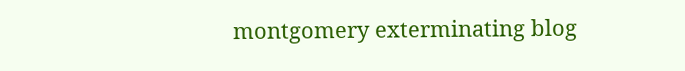montgomery exterminating blog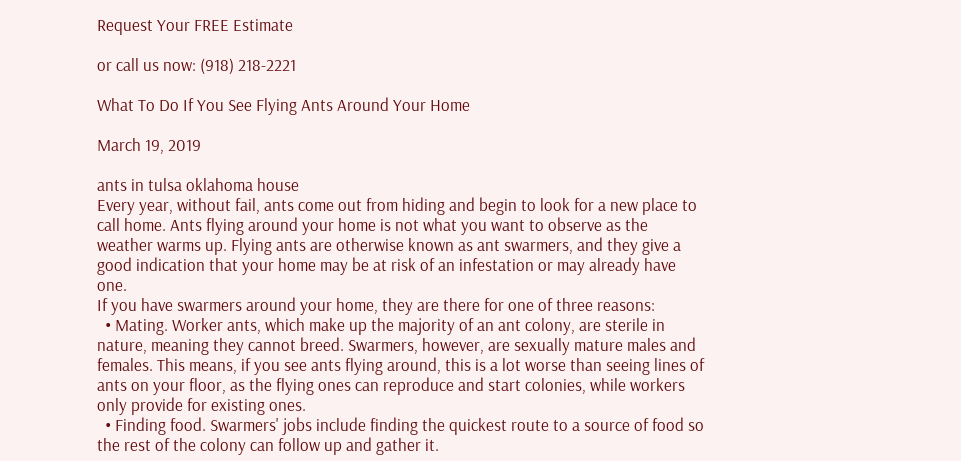Request Your FREE Estimate

or call us now: (918) 218-2221

What To Do If You See Flying Ants Around Your Home

March 19, 2019

ants in tulsa oklahoma house
Every year, without fail, ants come out from hiding and begin to look for a new place to call home. Ants flying around your home is not what you want to observe as the weather warms up. Flying ants are otherwise known as ant swarmers, and they give a good indication that your home may be at risk of an infestation or may already have one.
If you have swarmers around your home, they are there for one of three reasons:
  • Mating. Worker ants, which make up the majority of an ant colony, are sterile in nature, meaning they cannot breed. Swarmers, however, are sexually mature males and females. This means, if you see ants flying around, this is a lot worse than seeing lines of ants on your floor, as the flying ones can reproduce and start colonies, while workers only provide for existing ones.
  • Finding food. Swarmers' jobs include finding the quickest route to a source of food so the rest of the colony can follow up and gather it.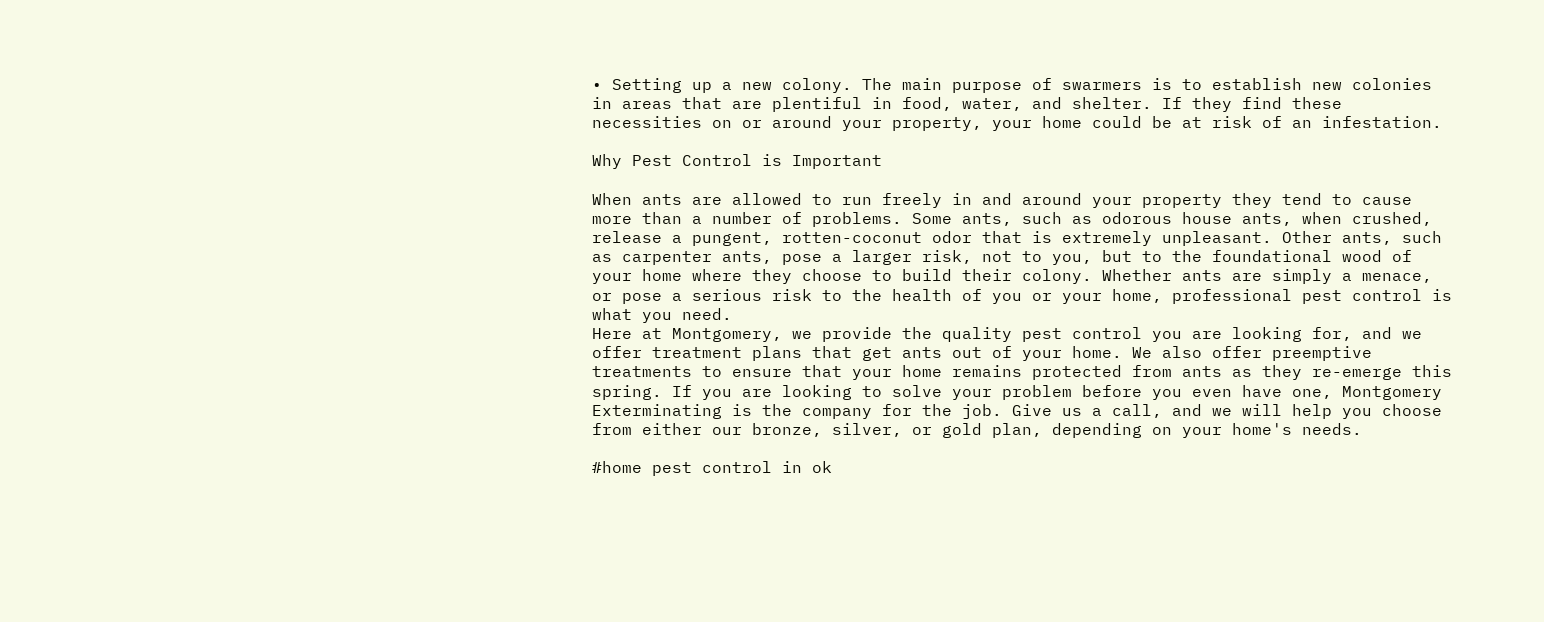• Setting up a new colony. The main purpose of swarmers is to establish new colonies in areas that are plentiful in food, water, and shelter. If they find these necessities on or around your property, your home could be at risk of an infestation.

Why Pest Control is Important

When ants are allowed to run freely in and around your property they tend to cause more than a number of problems. Some ants, such as odorous house ants, when crushed, release a pungent, rotten-coconut odor that is extremely unpleasant. Other ants, such as carpenter ants, pose a larger risk, not to you, but to the foundational wood of your home where they choose to build their colony. Whether ants are simply a menace, or pose a serious risk to the health of you or your home, professional pest control is what you need.
Here at Montgomery, we provide the quality pest control you are looking for, and we offer treatment plans that get ants out of your home. We also offer preemptive treatments to ensure that your home remains protected from ants as they re-emerge this spring. If you are looking to solve your problem before you even have one, Montgomery Exterminating is the company for the job. Give us a call, and we will help you choose from either our bronze, silver, or gold plan, depending on your home's needs.

#home pest control in ok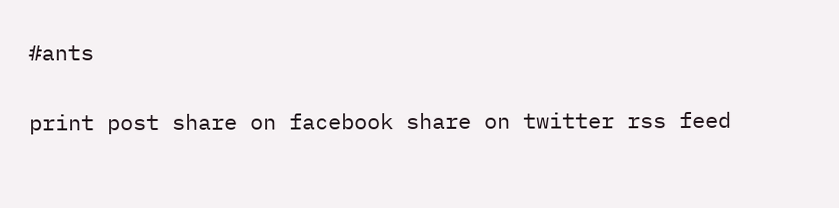#ants

print post share on facebook share on twitter rss feed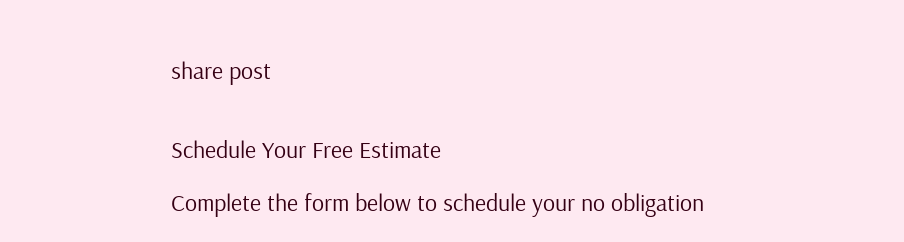share post


Schedule Your Free Estimate

Complete the form below to schedule your no obligation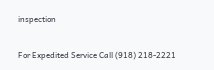inspection

For Expedited Service Call (918) 218-2221